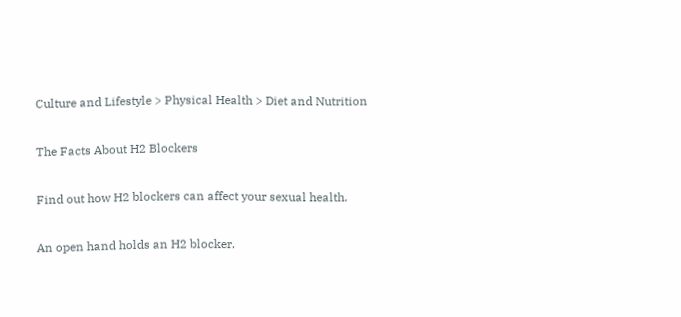Culture and Lifestyle > Physical Health > Diet and Nutrition

The Facts About H2 Blockers

Find out how H2 blockers can affect your sexual health.

An open hand holds an H2 blocker.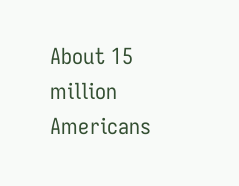About 15 million Americans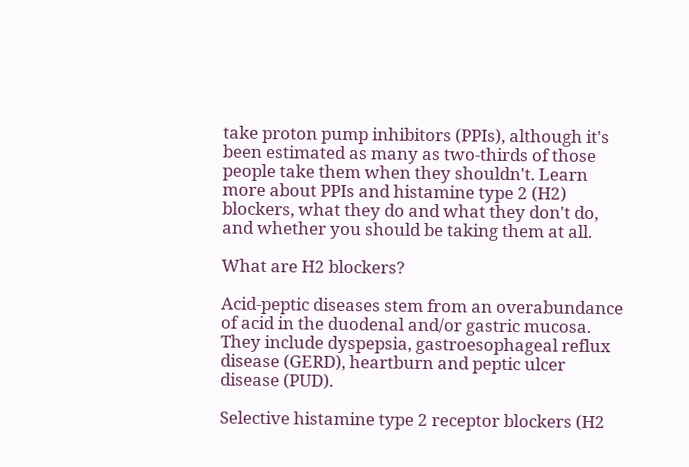take proton pump inhibitors (PPIs), although it's been estimated as many as two-thirds of those people take them when they shouldn't. Learn more about PPIs and histamine type 2 (H2) blockers, what they do and what they don't do, and whether you should be taking them at all.

What are H2 blockers?

Acid-peptic diseases stem from an overabundance of acid in the duodenal and/or gastric mucosa. They include dyspepsia, gastroesophageal reflux disease (GERD), heartburn and peptic ulcer disease (PUD).

Selective histamine type 2 receptor blockers (H2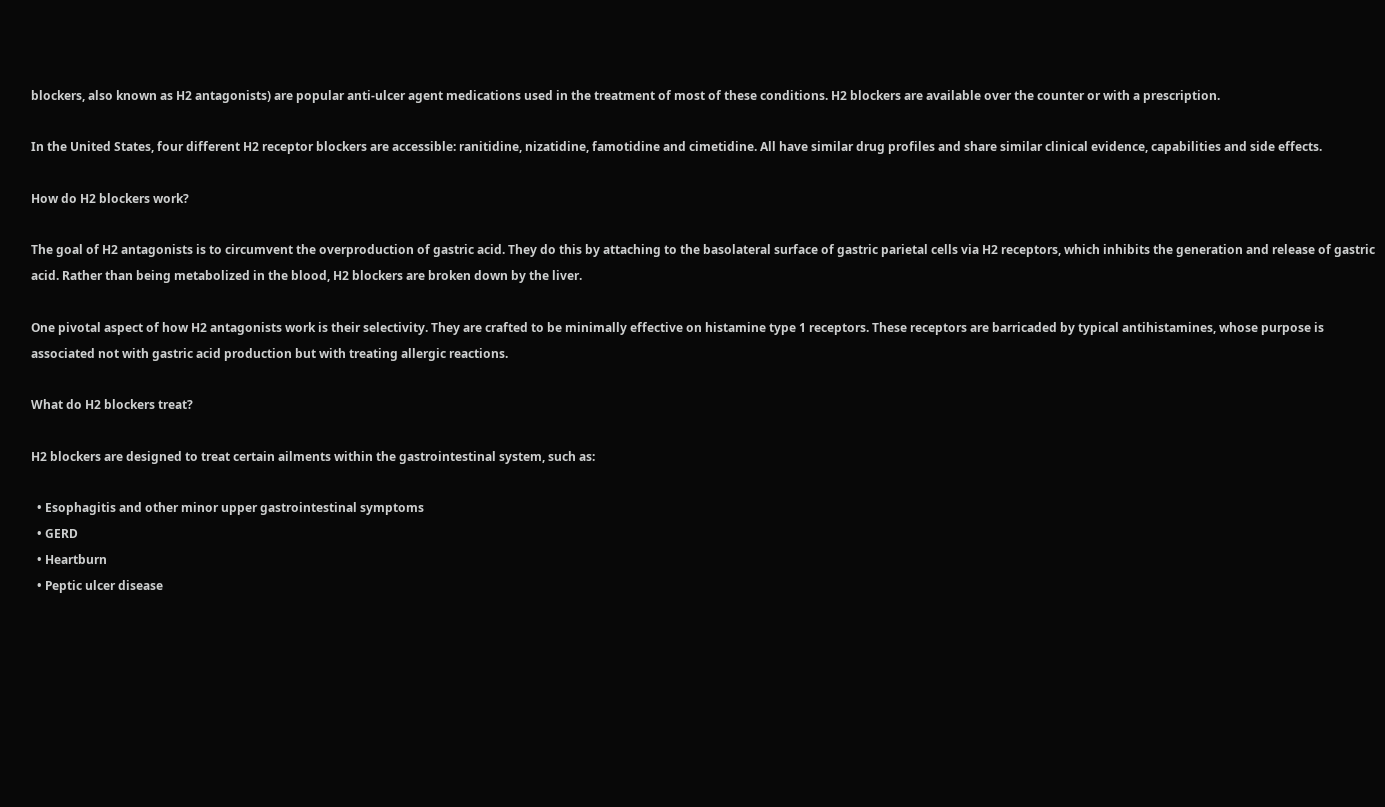blockers, also known as H2 antagonists) are popular anti-ulcer agent medications used in the treatment of most of these conditions. H2 blockers are available over the counter or with a prescription.

In the United States, four different H2 receptor blockers are accessible: ranitidine, nizatidine, famotidine and cimetidine. All have similar drug profiles and share similar clinical evidence, capabilities and side effects.

How do H2 blockers work?

The goal of H2 antagonists is to circumvent the overproduction of gastric acid. They do this by attaching to the basolateral surface of gastric parietal cells via H2 receptors, which inhibits the generation and release of gastric acid. Rather than being metabolized in the blood, H2 blockers are broken down by the liver.

One pivotal aspect of how H2 antagonists work is their selectivity. They are crafted to be minimally effective on histamine type 1 receptors. These receptors are barricaded by typical antihistamines, whose purpose is associated not with gastric acid production but with treating allergic reactions.

What do H2 blockers treat?

H2 blockers are designed to treat certain ailments within the gastrointestinal system, such as:

  • Esophagitis and other minor upper gastrointestinal symptoms
  • GERD
  • Heartburn
  • Peptic ulcer disease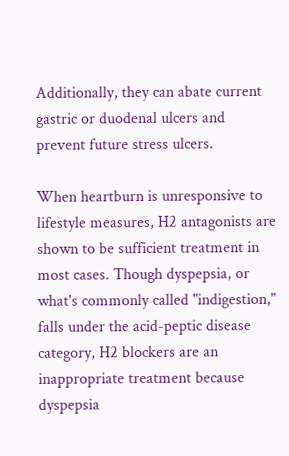Additionally, they can abate current gastric or duodenal ulcers and prevent future stress ulcers.

When heartburn is unresponsive to lifestyle measures, H2 antagonists are shown to be sufficient treatment in most cases. Though dyspepsia, or what's commonly called "indigestion," falls under the acid-peptic disease category, H2 blockers are an inappropriate treatment because dyspepsia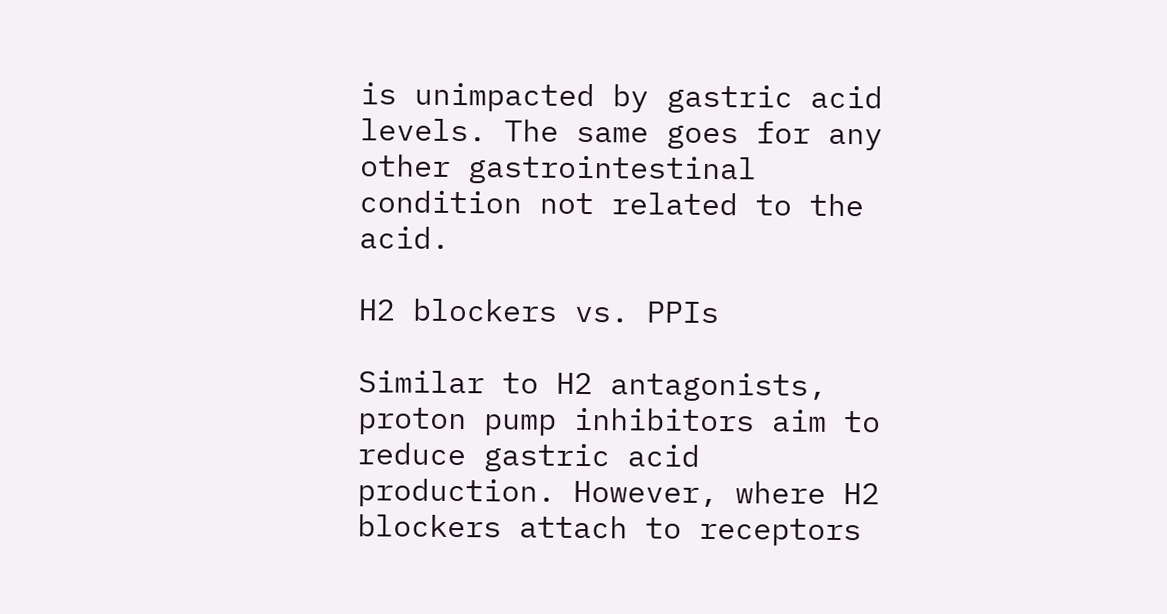is unimpacted by gastric acid levels. The same goes for any other gastrointestinal condition not related to the acid.

H2 blockers vs. PPIs

Similar to H2 antagonists, proton pump inhibitors aim to reduce gastric acid production. However, where H2 blockers attach to receptors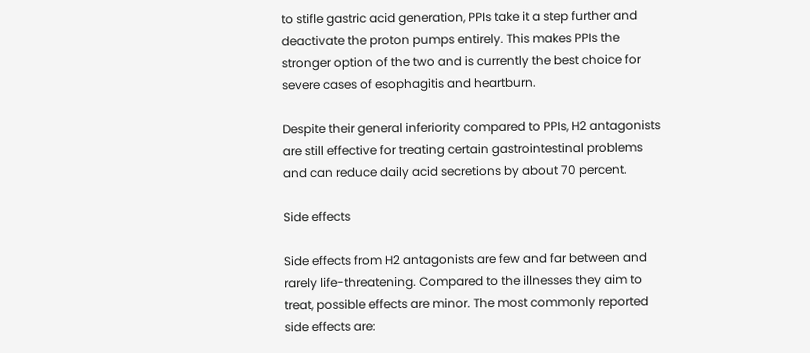to stifle gastric acid generation, PPIs take it a step further and deactivate the proton pumps entirely. This makes PPIs the stronger option of the two and is currently the best choice for severe cases of esophagitis and heartburn.

Despite their general inferiority compared to PPIs, H2 antagonists are still effective for treating certain gastrointestinal problems and can reduce daily acid secretions by about 70 percent.

Side effects

Side effects from H2 antagonists are few and far between and rarely life-threatening. Compared to the illnesses they aim to treat, possible effects are minor. The most commonly reported side effects are: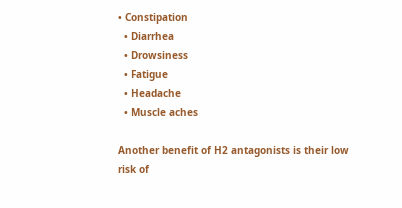• Constipation
  • Diarrhea
  • Drowsiness
  • Fatigue
  • Headache
  • Muscle aches

Another benefit of H2 antagonists is their low risk of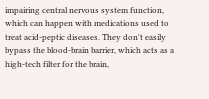impairing central nervous system function, which can happen with medications used to treat acid-peptic diseases. They don't easily bypass the blood-brain barrier, which acts as a high-tech filter for the brain,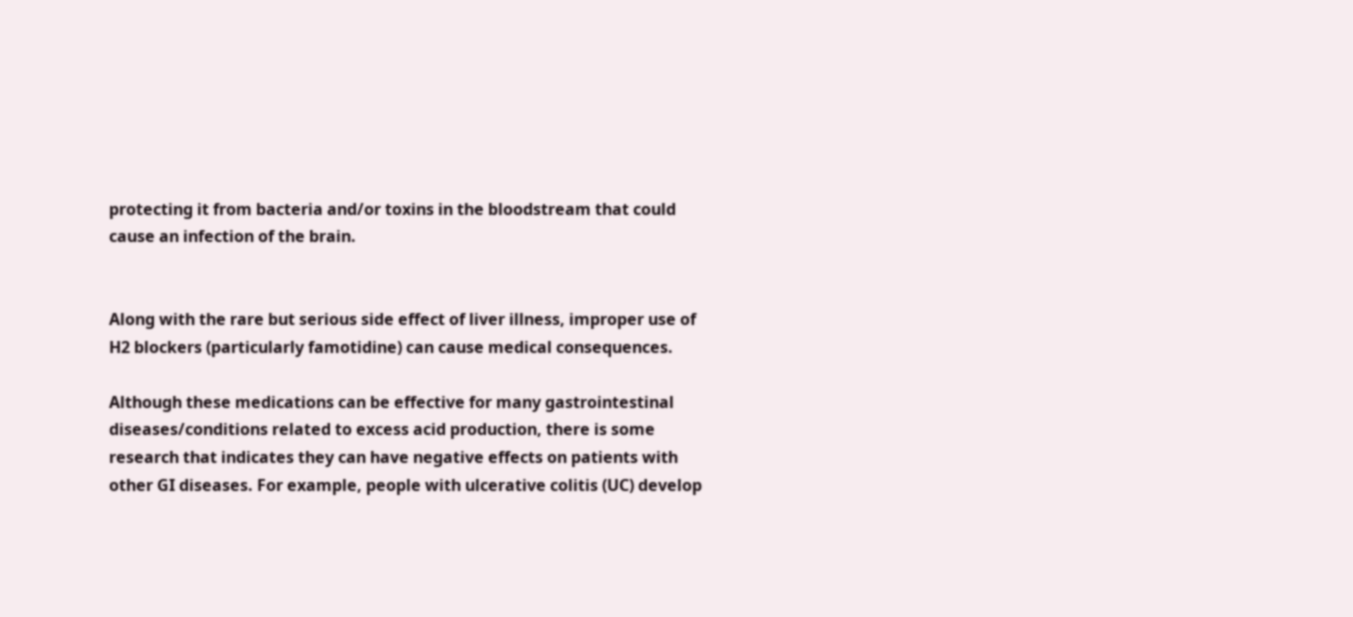protecting it from bacteria and/or toxins in the bloodstream that could cause an infection of the brain.


Along with the rare but serious side effect of liver illness, improper use of H2 blockers (particularly famotidine) can cause medical consequences.

Although these medications can be effective for many gastrointestinal diseases/conditions related to excess acid production, there is some research that indicates they can have negative effects on patients with other GI diseases. For example, people with ulcerative colitis (UC) develop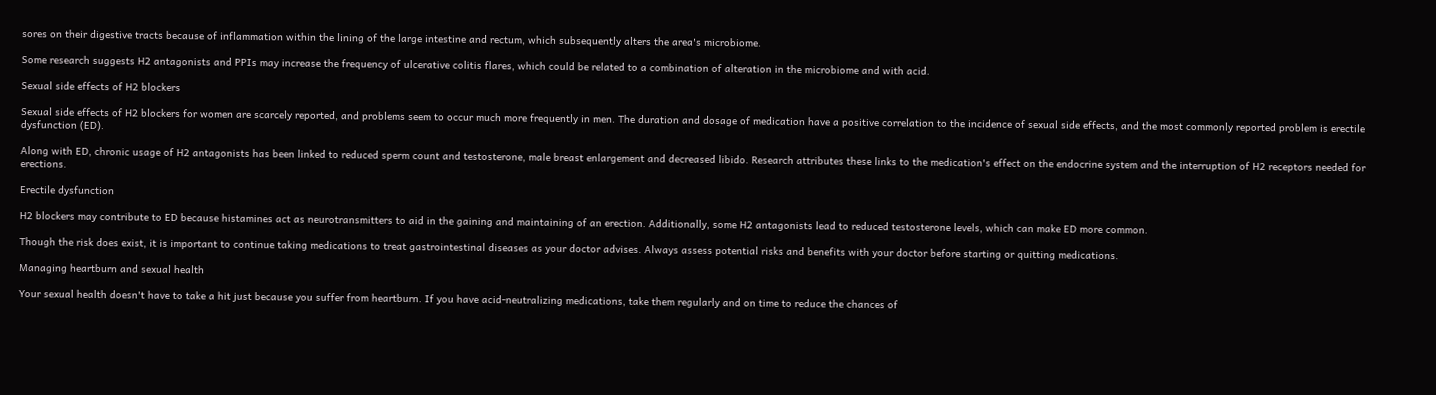sores on their digestive tracts because of inflammation within the lining of the large intestine and rectum, which subsequently alters the area's microbiome.

Some research suggests H2 antagonists and PPIs may increase the frequency of ulcerative colitis flares, which could be related to a combination of alteration in the microbiome and with acid.

Sexual side effects of H2 blockers

Sexual side effects of H2 blockers for women are scarcely reported, and problems seem to occur much more frequently in men. The duration and dosage of medication have a positive correlation to the incidence of sexual side effects, and the most commonly reported problem is erectile dysfunction (ED).

Along with ED, chronic usage of H2 antagonists has been linked to reduced sperm count and testosterone, male breast enlargement and decreased libido. Research attributes these links to the medication's effect on the endocrine system and the interruption of H2 receptors needed for erections.

Erectile dysfunction

H2 blockers may contribute to ED because histamines act as neurotransmitters to aid in the gaining and maintaining of an erection. Additionally, some H2 antagonists lead to reduced testosterone levels, which can make ED more common.

Though the risk does exist, it is important to continue taking medications to treat gastrointestinal diseases as your doctor advises. Always assess potential risks and benefits with your doctor before starting or quitting medications.

Managing heartburn and sexual health

Your sexual health doesn't have to take a hit just because you suffer from heartburn. If you have acid-neutralizing medications, take them regularly and on time to reduce the chances of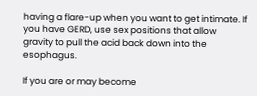having a flare-up when you want to get intimate. If you have GERD, use sex positions that allow gravity to pull the acid back down into the esophagus.

If you are or may become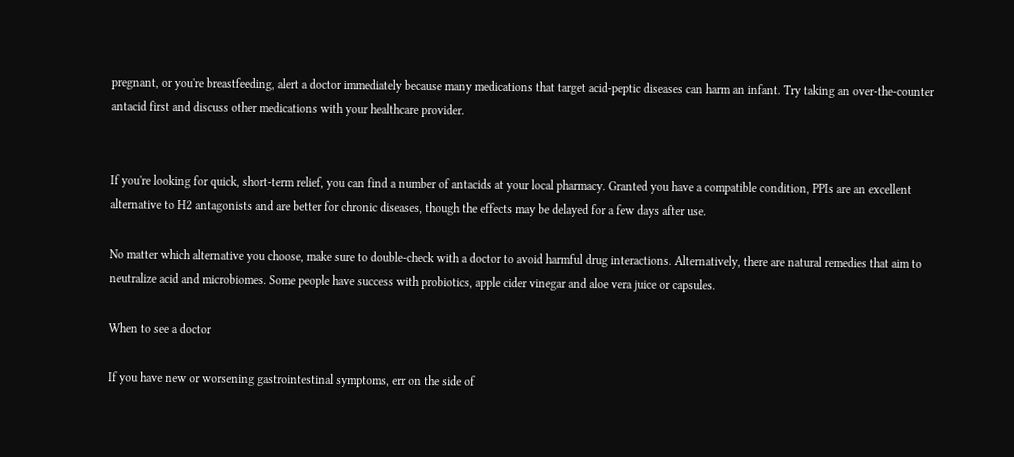pregnant, or you're breastfeeding, alert a doctor immediately because many medications that target acid-peptic diseases can harm an infant. Try taking an over-the-counter antacid first and discuss other medications with your healthcare provider.


If you're looking for quick, short-term relief, you can find a number of antacids at your local pharmacy. Granted you have a compatible condition, PPIs are an excellent alternative to H2 antagonists and are better for chronic diseases, though the effects may be delayed for a few days after use.

No matter which alternative you choose, make sure to double-check with a doctor to avoid harmful drug interactions. Alternatively, there are natural remedies that aim to neutralize acid and microbiomes. Some people have success with probiotics, apple cider vinegar and aloe vera juice or capsules.

When to see a doctor

If you have new or worsening gastrointestinal symptoms, err on the side of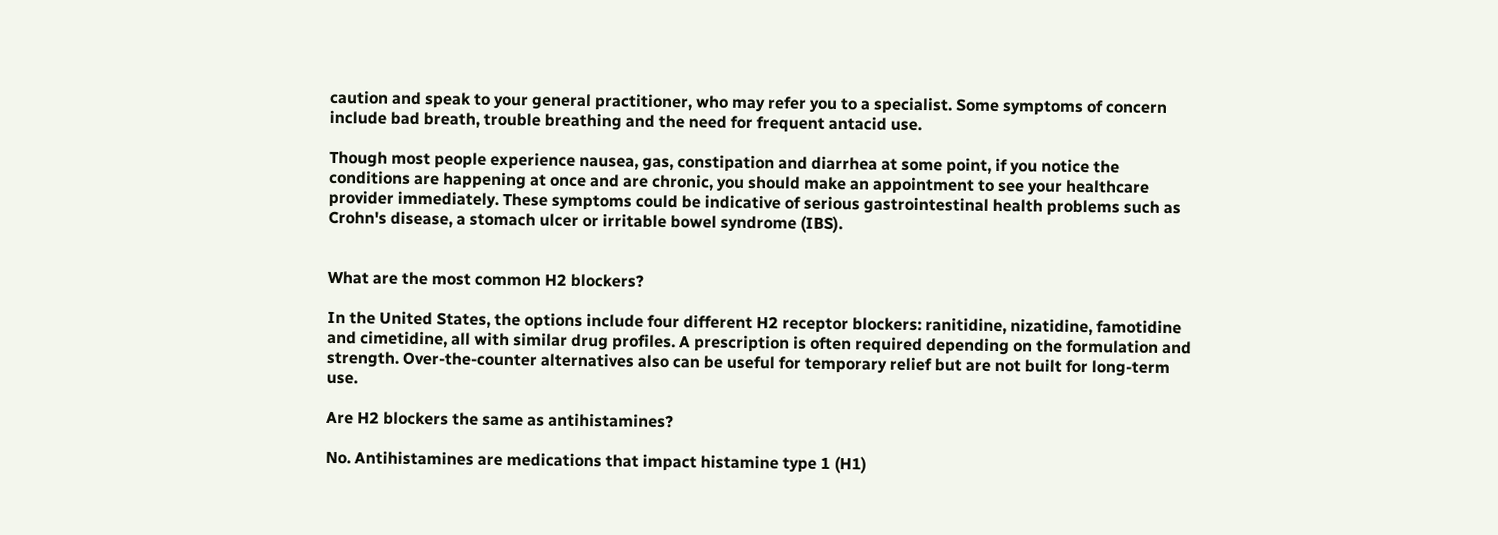caution and speak to your general practitioner, who may refer you to a specialist. Some symptoms of concern include bad breath, trouble breathing and the need for frequent antacid use.

Though most people experience nausea, gas, constipation and diarrhea at some point, if you notice the conditions are happening at once and are chronic, you should make an appointment to see your healthcare provider immediately. These symptoms could be indicative of serious gastrointestinal health problems such as Crohn's disease, a stomach ulcer or irritable bowel syndrome (IBS).


What are the most common H2 blockers?

In the United States, the options include four different H2 receptor blockers: ranitidine, nizatidine, famotidine and cimetidine, all with similar drug profiles. A prescription is often required depending on the formulation and strength. Over-the-counter alternatives also can be useful for temporary relief but are not built for long-term use.

Are H2 blockers the same as antihistamines?

No. Antihistamines are medications that impact histamine type 1 (H1)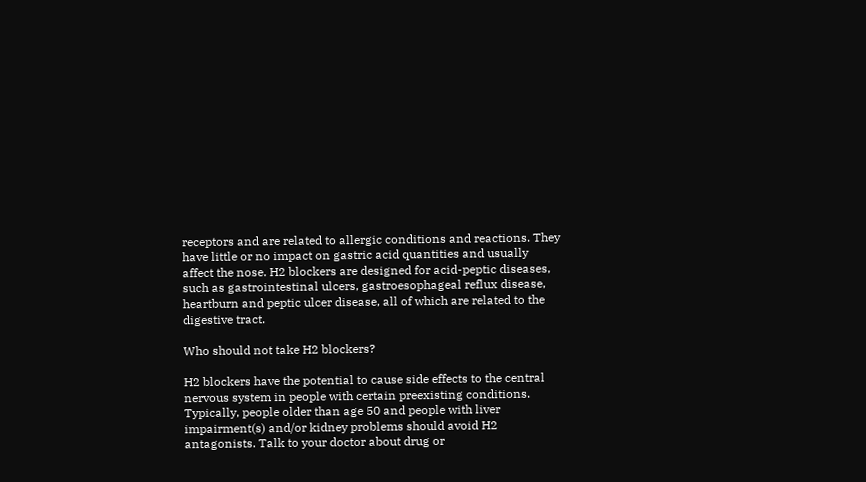receptors and are related to allergic conditions and reactions. They have little or no impact on gastric acid quantities and usually affect the nose. H2 blockers are designed for acid-peptic diseases, such as gastrointestinal ulcers, gastroesophageal reflux disease, heartburn and peptic ulcer disease, all of which are related to the digestive tract.

Who should not take H2 blockers?

H2 blockers have the potential to cause side effects to the central nervous system in people with certain preexisting conditions. Typically, people older than age 50 and people with liver impairment(s) and/or kidney problems should avoid H2 antagonists. Talk to your doctor about drug or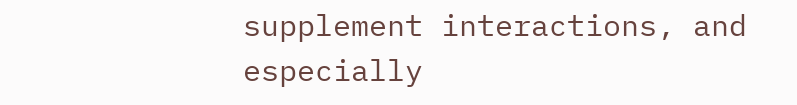supplement interactions, and especially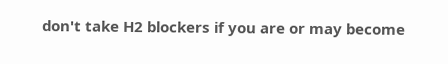don't take H2 blockers if you are or may become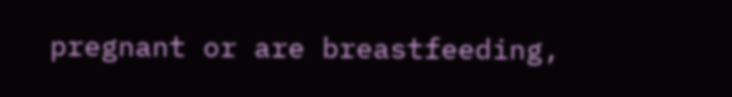pregnant or are breastfeeding,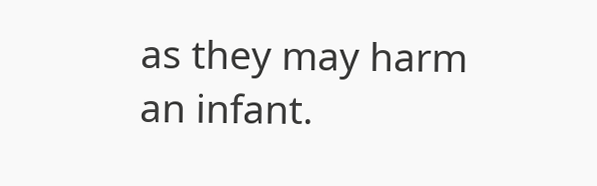as they may harm an infant.